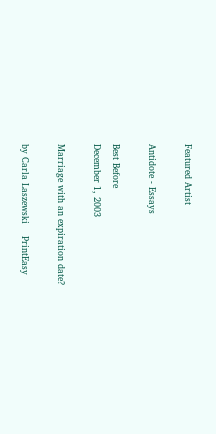Featured Artist

Antidote - Essays

Best Before
December 1, 2003

Marriage with an expiration date?

by Carla Laszewski    PrintEasy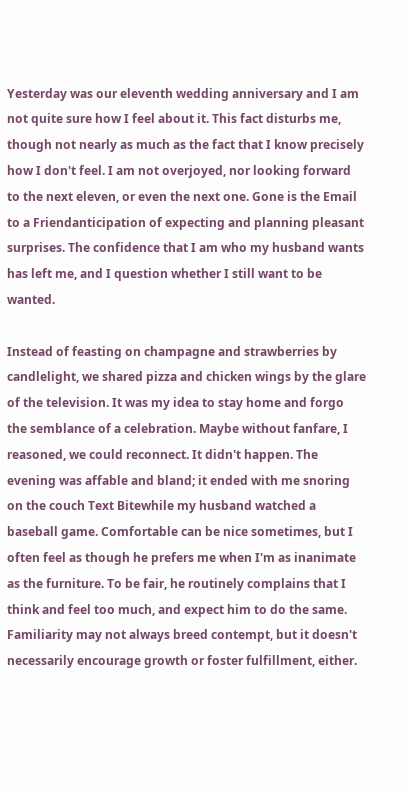Yesterday was our eleventh wedding anniversary and I am not quite sure how I feel about it. This fact disturbs me, though not nearly as much as the fact that I know precisely how I don't feel. I am not overjoyed, nor looking forward to the next eleven, or even the next one. Gone is the Email to a Friendanticipation of expecting and planning pleasant surprises. The confidence that I am who my husband wants has left me, and I question whether I still want to be wanted.

Instead of feasting on champagne and strawberries by candlelight, we shared pizza and chicken wings by the glare of the television. It was my idea to stay home and forgo the semblance of a celebration. Maybe without fanfare, I reasoned, we could reconnect. It didn't happen. The evening was affable and bland; it ended with me snoring on the couch Text Bitewhile my husband watched a baseball game. Comfortable can be nice sometimes, but I often feel as though he prefers me when I'm as inanimate as the furniture. To be fair, he routinely complains that I think and feel too much, and expect him to do the same. Familiarity may not always breed contempt, but it doesn't necessarily encourage growth or foster fulfillment, either.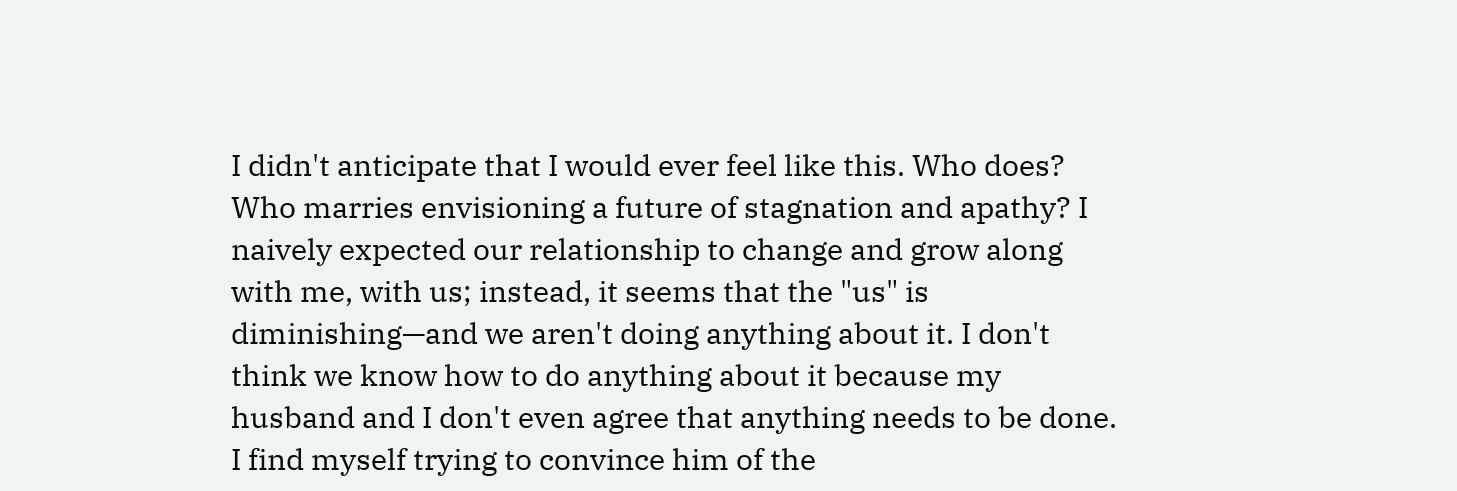I didn't anticipate that I would ever feel like this. Who does? Who marries envisioning a future of stagnation and apathy? I naively expected our relationship to change and grow along with me, with us; instead, it seems that the "us" is diminishing—and we aren't doing anything about it. I don't think we know how to do anything about it because my husband and I don't even agree that anything needs to be done. I find myself trying to convince him of the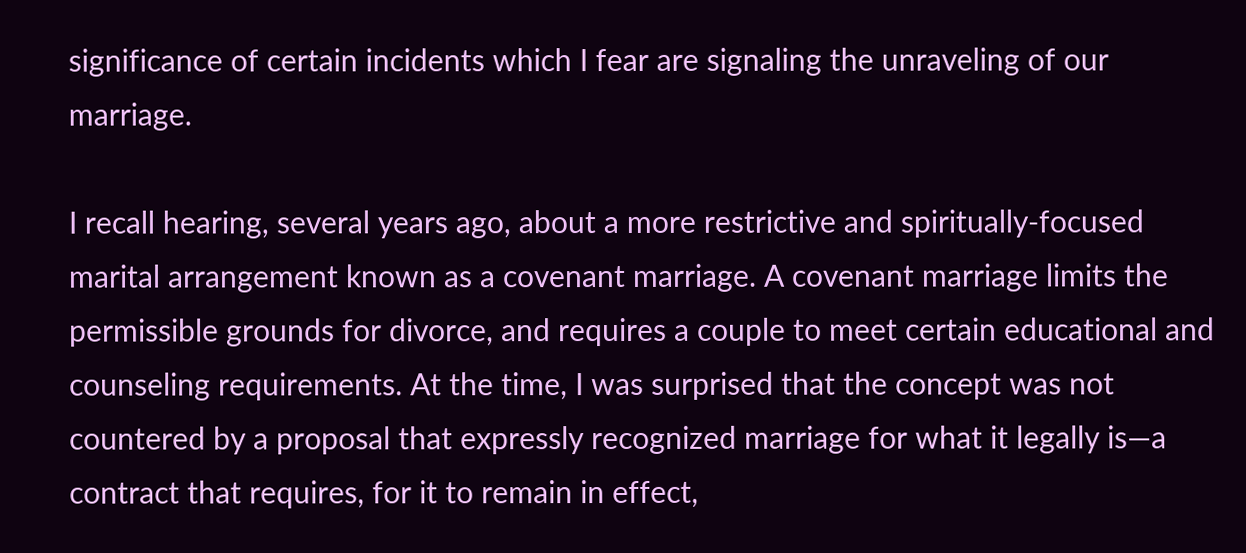significance of certain incidents which I fear are signaling the unraveling of our marriage.

I recall hearing, several years ago, about a more restrictive and spiritually-focused marital arrangement known as a covenant marriage. A covenant marriage limits the permissible grounds for divorce, and requires a couple to meet certain educational and counseling requirements. At the time, I was surprised that the concept was not countered by a proposal that expressly recognized marriage for what it legally is—a contract that requires, for it to remain in effect,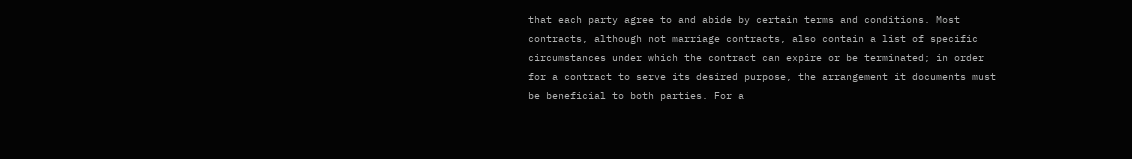that each party agree to and abide by certain terms and conditions. Most contracts, although not marriage contracts, also contain a list of specific circumstances under which the contract can expire or be terminated; in order for a contract to serve its desired purpose, the arrangement it documents must be beneficial to both parties. For a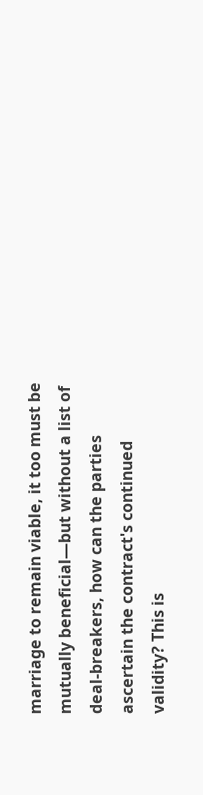marriage to remain viable, it too must be mutually beneficial—but without a list of deal-breakers, how can the parties ascertain the contract's continued validity? This is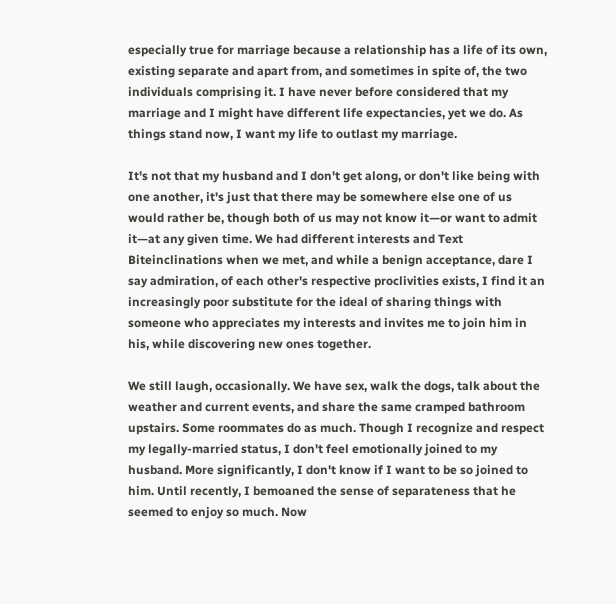especially true for marriage because a relationship has a life of its own, existing separate and apart from, and sometimes in spite of, the two individuals comprising it. I have never before considered that my marriage and I might have different life expectancies, yet we do. As things stand now, I want my life to outlast my marriage.

It's not that my husband and I don't get along, or don't like being with one another, it's just that there may be somewhere else one of us would rather be, though both of us may not know it—or want to admit it—at any given time. We had different interests and Text Biteinclinations when we met, and while a benign acceptance, dare I say admiration, of each other's respective proclivities exists, I find it an increasingly poor substitute for the ideal of sharing things with someone who appreciates my interests and invites me to join him in his, while discovering new ones together.

We still laugh, occasionally. We have sex, walk the dogs, talk about the weather and current events, and share the same cramped bathroom upstairs. Some roommates do as much. Though I recognize and respect my legally-married status, I don't feel emotionally joined to my husband. More significantly, I don't know if I want to be so joined to him. Until recently, I bemoaned the sense of separateness that he seemed to enjoy so much. Now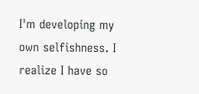I'm developing my own selfishness. I realize I have so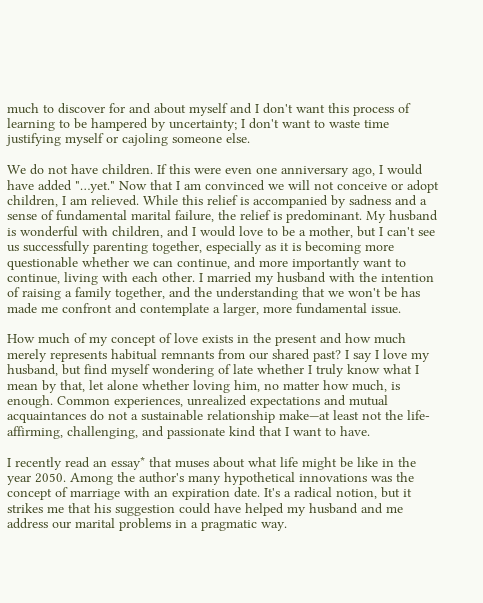much to discover for and about myself and I don't want this process of learning to be hampered by uncertainty; I don't want to waste time justifying myself or cajoling someone else.

We do not have children. If this were even one anniversary ago, I would have added "…yet." Now that I am convinced we will not conceive or adopt children, I am relieved. While this relief is accompanied by sadness and a sense of fundamental marital failure, the relief is predominant. My husband is wonderful with children, and I would love to be a mother, but I can't see us successfully parenting together, especially as it is becoming more questionable whether we can continue, and more importantly want to continue, living with each other. I married my husband with the intention of raising a family together, and the understanding that we won't be has made me confront and contemplate a larger, more fundamental issue.

How much of my concept of love exists in the present and how much merely represents habitual remnants from our shared past? I say I love my husband, but find myself wondering of late whether I truly know what I mean by that, let alone whether loving him, no matter how much, is enough. Common experiences, unrealized expectations and mutual acquaintances do not a sustainable relationship make—at least not the life-affirming, challenging, and passionate kind that I want to have.

I recently read an essay* that muses about what life might be like in the year 2050. Among the author's many hypothetical innovations was the concept of marriage with an expiration date. It's a radical notion, but it strikes me that his suggestion could have helped my husband and me address our marital problems in a pragmatic way.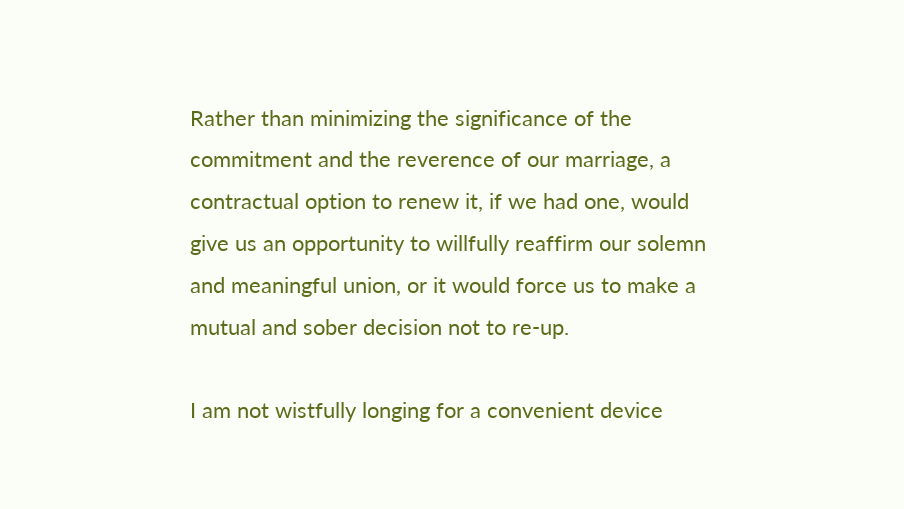Rather than minimizing the significance of the commitment and the reverence of our marriage, a contractual option to renew it, if we had one, would give us an opportunity to willfully reaffirm our solemn and meaningful union, or it would force us to make a mutual and sober decision not to re-up.

I am not wistfully longing for a convenient device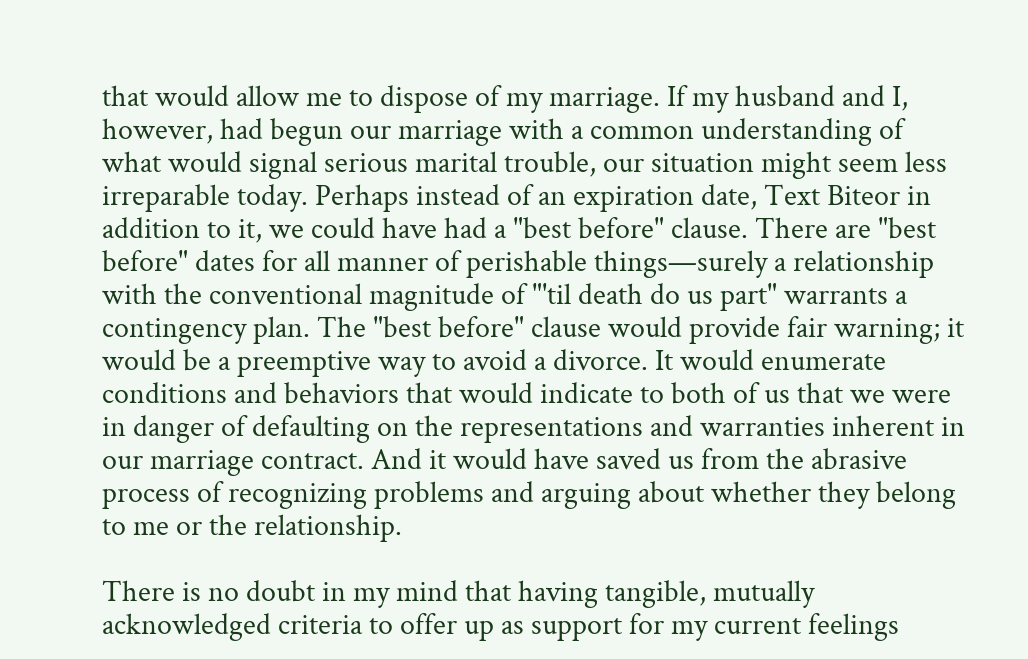that would allow me to dispose of my marriage. If my husband and I, however, had begun our marriage with a common understanding of what would signal serious marital trouble, our situation might seem less irreparable today. Perhaps instead of an expiration date, Text Biteor in addition to it, we could have had a "best before" clause. There are "best before" dates for all manner of perishable things—surely a relationship with the conventional magnitude of "'til death do us part" warrants a contingency plan. The "best before" clause would provide fair warning; it would be a preemptive way to avoid a divorce. It would enumerate conditions and behaviors that would indicate to both of us that we were in danger of defaulting on the representations and warranties inherent in our marriage contract. And it would have saved us from the abrasive process of recognizing problems and arguing about whether they belong to me or the relationship.

There is no doubt in my mind that having tangible, mutually acknowledged criteria to offer up as support for my current feelings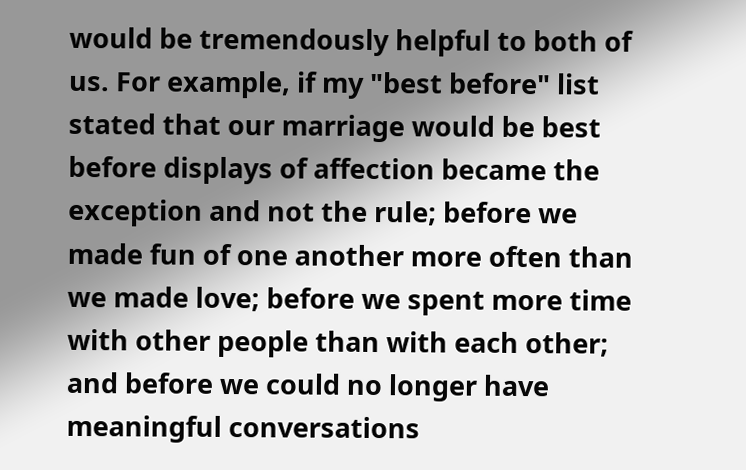would be tremendously helpful to both of us. For example, if my "best before" list stated that our marriage would be best before displays of affection became the exception and not the rule; before we made fun of one another more often than we made love; before we spent more time with other people than with each other; and before we could no longer have meaningful conversations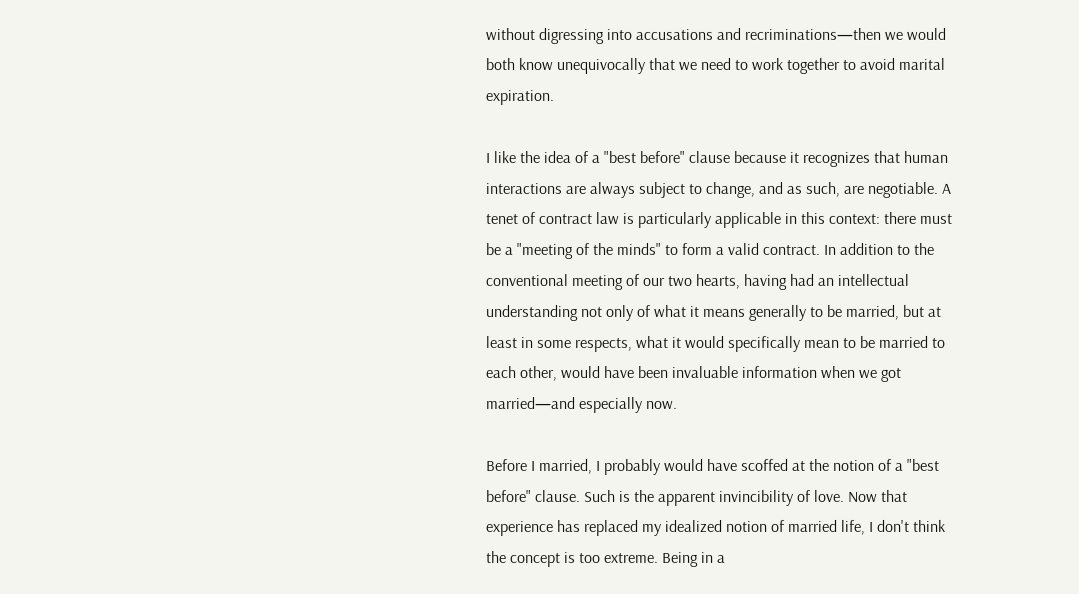without digressing into accusations and recriminations—then we would both know unequivocally that we need to work together to avoid marital expiration.

I like the idea of a "best before" clause because it recognizes that human interactions are always subject to change, and as such, are negotiable. A tenet of contract law is particularly applicable in this context: there must be a "meeting of the minds" to form a valid contract. In addition to the conventional meeting of our two hearts, having had an intellectual understanding not only of what it means generally to be married, but at least in some respects, what it would specifically mean to be married to each other, would have been invaluable information when we got married—and especially now.

Before I married, I probably would have scoffed at the notion of a "best before" clause. Such is the apparent invincibility of love. Now that experience has replaced my idealized notion of married life, I don't think the concept is too extreme. Being in a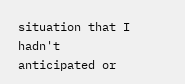situation that I hadn't anticipated or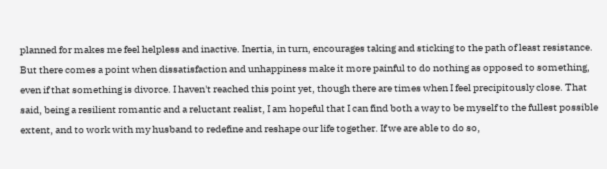planned for makes me feel helpless and inactive. Inertia, in turn, encourages taking and sticking to the path of least resistance. But there comes a point when dissatisfaction and unhappiness make it more painful to do nothing as opposed to something, even if that something is divorce. I haven't reached this point yet, though there are times when I feel precipitously close. That said, being a resilient romantic and a reluctant realist, I am hopeful that I can find both a way to be myself to the fullest possible extent, and to work with my husband to redefine and reshape our life together. If we are able to do so,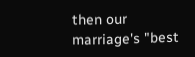then our marriage's "best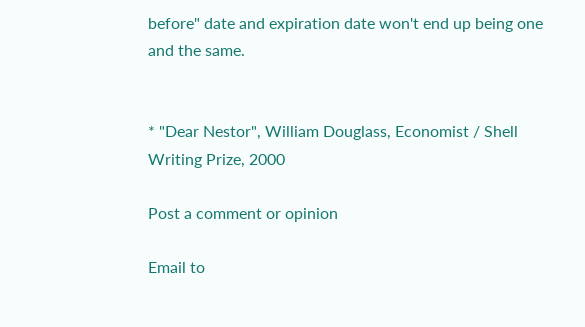before" date and expiration date won't end up being one and the same.


* "Dear Nestor", William Douglass, Economist / Shell Writing Prize, 2000

Post a comment or opinion

Email to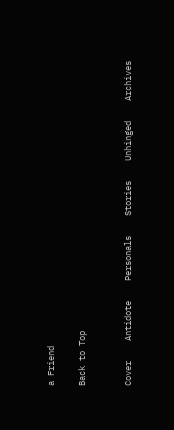a Friend

Back to Top


Cover    Antidote    Personals    Stories    Unhinged    Archives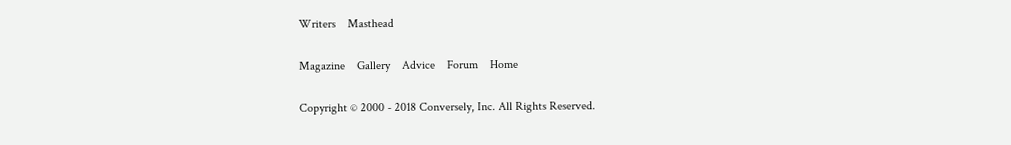Writers    Masthead

Magazine    Gallery    Advice    Forum    Home

Copyright © 2000 - 2018 Conversely, Inc. All Rights Reserved.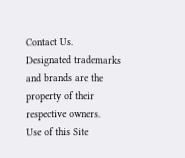Contact Us.
Designated trademarks and brands are the property of their respective owners.
Use of this Site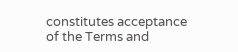constitutes acceptance of the Terms and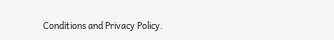Conditions and Privacy Policy.